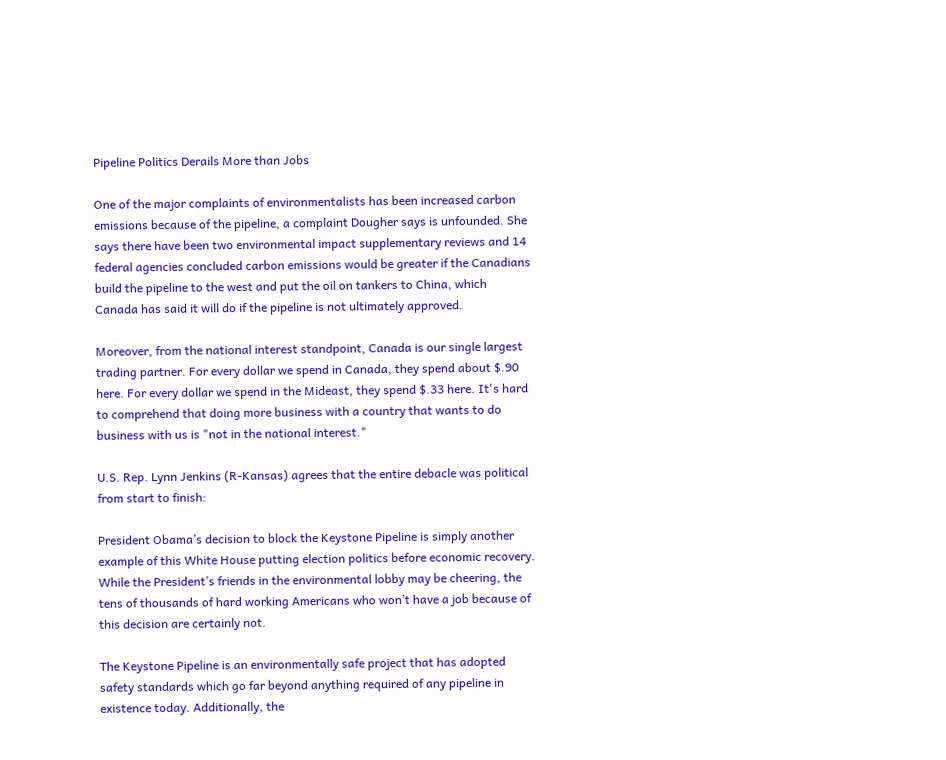Pipeline Politics Derails More than Jobs

One of the major complaints of environmentalists has been increased carbon emissions because of the pipeline, a complaint Dougher says is unfounded. She says there have been two environmental impact supplementary reviews and 14 federal agencies concluded carbon emissions would be greater if the Canadians build the pipeline to the west and put the oil on tankers to China, which Canada has said it will do if the pipeline is not ultimately approved.

Moreover, from the national interest standpoint, Canada is our single largest trading partner. For every dollar we spend in Canada, they spend about $.90 here. For every dollar we spend in the Mideast, they spend $.33 here. It's hard to comprehend that doing more business with a country that wants to do business with us is "not in the national interest."

U.S. Rep. Lynn Jenkins (R-Kansas) agrees that the entire debacle was political from start to finish:

President Obama’s decision to block the Keystone Pipeline is simply another example of this White House putting election politics before economic recovery.  While the President’s friends in the environmental lobby may be cheering, the tens of thousands of hard working Americans who won’t have a job because of this decision are certainly not.

The Keystone Pipeline is an environmentally safe project that has adopted safety standards which go far beyond anything required of any pipeline in existence today. Additionally, the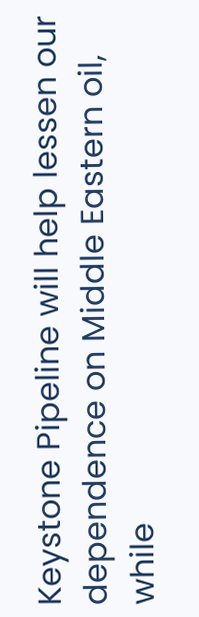Keystone Pipeline will help lessen our dependence on Middle Eastern oil, while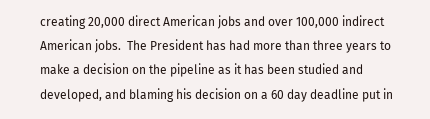creating 20,000 direct American jobs and over 100,000 indirect American jobs.  The President has had more than three years to make a decision on the pipeline as it has been studied and developed, and blaming his decision on a 60 day deadline put in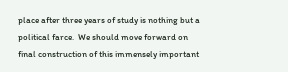place after three years of study is nothing but a political farce.  We should move forward on final construction of this immensely important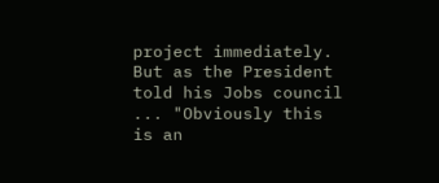project immediately.  But as the President told his Jobs council ... "Obviously this is an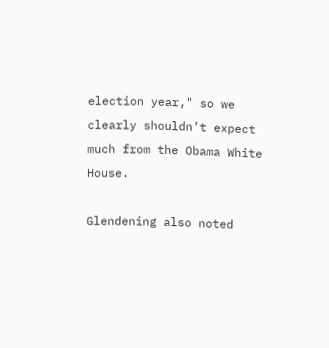election year," so we clearly shouldn’t expect much from the Obama White House.

Glendening also noted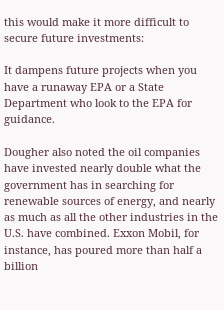this would make it more difficult to secure future investments:

It dampens future projects when you have a runaway EPA or a State Department who look to the EPA for guidance.

Dougher also noted the oil companies have invested nearly double what the government has in searching for renewable sources of energy, and nearly as much as all the other industries in the U.S. have combined. Exxon Mobil, for instance, has poured more than half a billion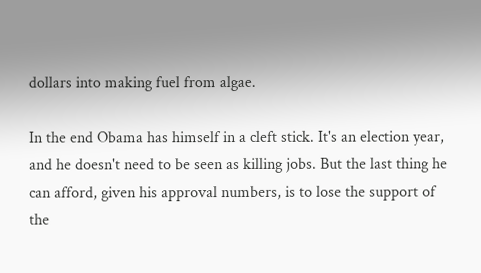dollars into making fuel from algae.

In the end Obama has himself in a cleft stick. It's an election year, and he doesn't need to be seen as killing jobs. But the last thing he can afford, given his approval numbers, is to lose the support of the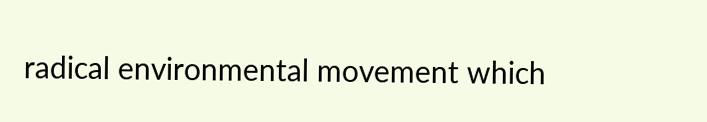radical environmental movement which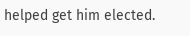helped get him elected.